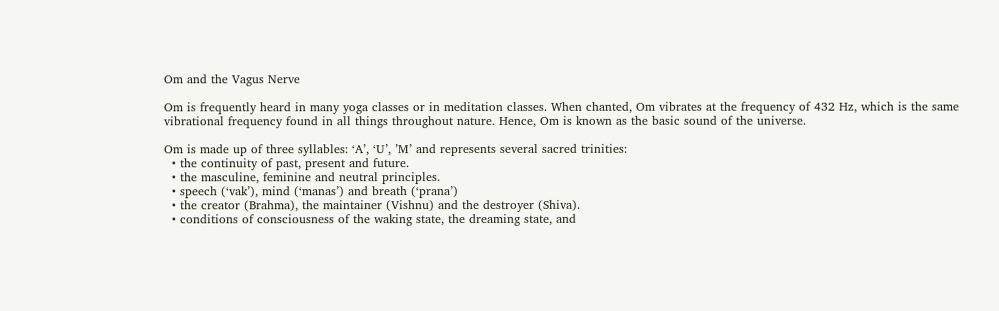Om and the Vagus Nerve

Om is frequently heard in many yoga classes or in meditation classes. When chanted, Om vibrates at the frequency of 432 Hz, which is the same vibrational frequency found in all things throughout nature. Hence, Om is known as the basic sound of the universe.

Om is made up of three syllables: ‘A’, ‘U’, ’M’ and represents several sacred trinities:
  • the continuity of past, present and future.
  • the masculine, feminine and neutral principles.
  • speech (‘vak’), mind (‘manas’) and breath (‘prana’)
  • the creator (Brahma), the maintainer (Vishnu) and the destroyer (Shiva).
  • conditions of consciousness of the waking state, the dreaming state, and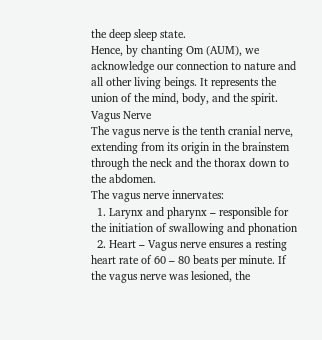the deep sleep state.
Hence, by chanting Om (AUM), we acknowledge our connection to nature and all other living beings. It represents the union of the mind, body, and the spirit.
Vagus Nerve
The vagus nerve is the tenth cranial nerve, extending from its origin in the brainstem through the neck and the thorax down to the abdomen.
The vagus nerve innervates:
  1. Larynx and pharynx – responsible for the initiation of swallowing and phonation
  2. Heart – Vagus nerve ensures a resting heart rate of 60 – 80 beats per minute. If the vagus nerve was lesioned, the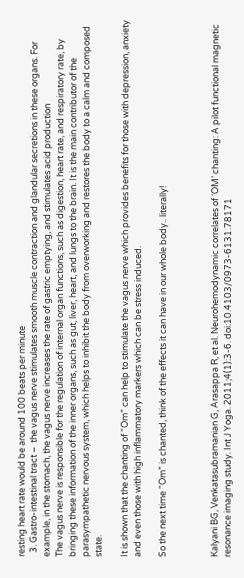resting heart rate would be around 100 beats per minute
  3. Gastro-intestinal tract –  the vagus nerve stimulates smooth muscle contraction and glandular secretions in these organs. For example, in the stomach, the vagus nerve increases the rate of gastric emptying, and stimulates acid production
The vagus nerve is responsible for the regulation of internal organ functions, such as digestion, heart rate, and respiratory rate, by bringing these information of the inner organs, such as gut, liver, heart, and lungs to the brain. It is the main contributor of the parasympathetic nervous system, which helps to inhibit the body from overworking and restores the body to a calm and composed state.

It is shown that the chanting of “Om” can help to stimulate the vagus nerve which provides benefits for those with depression, anxiety and even those with high inflammatory markers which can be stress induced.

So the next time “Om” is chanted, think of the effects it can have in our whole body.. literally!



Kalyani BG, Venkatasubramanian G, Arasappa R, et al. Neurohemodynamic correlates of ‘OM’ chanting: A pilot functional magnetic resonance imaging study. Int J Yoga. 2011;4(1):3-6. doi:10.4103/0973-6131.78171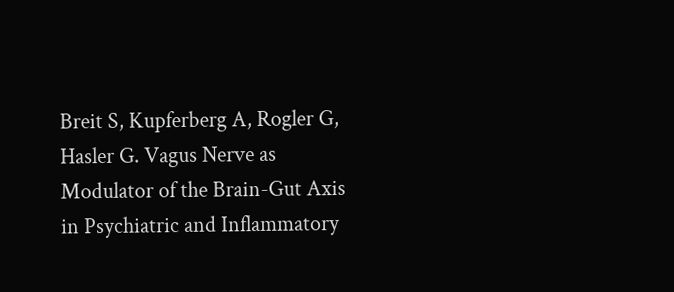Breit S, Kupferberg A, Rogler G, Hasler G. Vagus Nerve as Modulator of the Brain-Gut Axis in Psychiatric and Inflammatory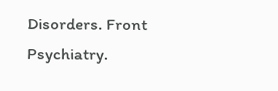Disorders. Front Psychiatry.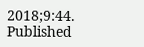2018;9:44. Published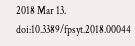2018 Mar 13. doi:10.3389/fpsyt.2018.00044